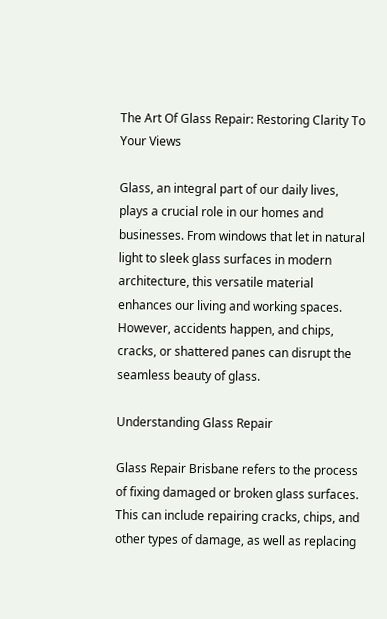The Art Of Glass Repair: Restoring Clarity To Your Views

Glass, an integral part of our daily lives, plays a crucial role in our homes and businesses. From windows that let in natural light to sleek glass surfaces in modern architecture, this versatile material enhances our living and working spaces. However, accidents happen, and chips, cracks, or shattered panes can disrupt the seamless beauty of glass.

Understanding Glass Repair

Glass Repair Brisbane refers to the process of fixing damaged or broken glass surfaces. This can include repairing cracks, chips, and other types of damage, as well as replacing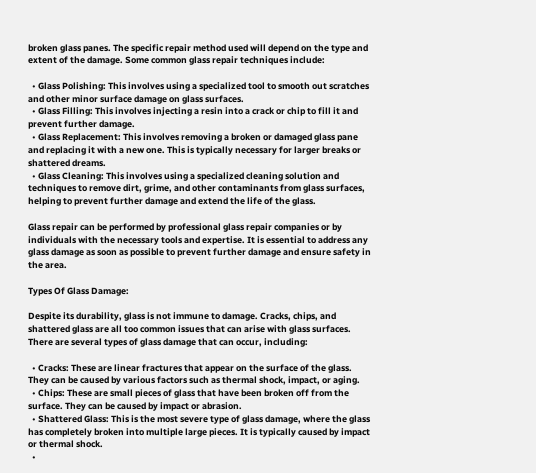broken glass panes. The specific repair method used will depend on the type and extent of the damage. Some common glass repair techniques include:

  • Glass Polishing: This involves using a specialized tool to smooth out scratches and other minor surface damage on glass surfaces.
  • Glass Filling: This involves injecting a resin into a crack or chip to fill it and prevent further damage.
  • Glass Replacement: This involves removing a broken or damaged glass pane and replacing it with a new one. This is typically necessary for larger breaks or shattered dreams.
  • Glass Cleaning: This involves using a specialized cleaning solution and techniques to remove dirt, grime, and other contaminants from glass surfaces, helping to prevent further damage and extend the life of the glass.

Glass repair can be performed by professional glass repair companies or by individuals with the necessary tools and expertise. It is essential to address any glass damage as soon as possible to prevent further damage and ensure safety in the area.

Types Of Glass Damage:

Despite its durability, glass is not immune to damage. Cracks, chips, and shattered glass are all too common issues that can arise with glass surfaces. There are several types of glass damage that can occur, including:

  • Cracks: These are linear fractures that appear on the surface of the glass. They can be caused by various factors such as thermal shock, impact, or aging.
  • Chips: These are small pieces of glass that have been broken off from the surface. They can be caused by impact or abrasion.
  • Shattered Glass: This is the most severe type of glass damage, where the glass has completely broken into multiple large pieces. It is typically caused by impact or thermal shock.
  •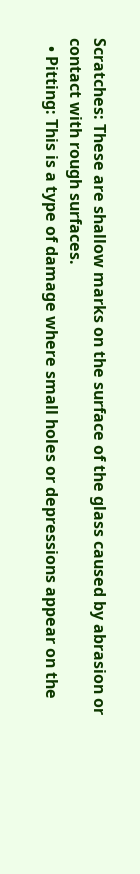Scratches: These are shallow marks on the surface of the glass caused by abrasion or contact with rough surfaces.
  • Pitting: This is a type of damage where small holes or depressions appear on the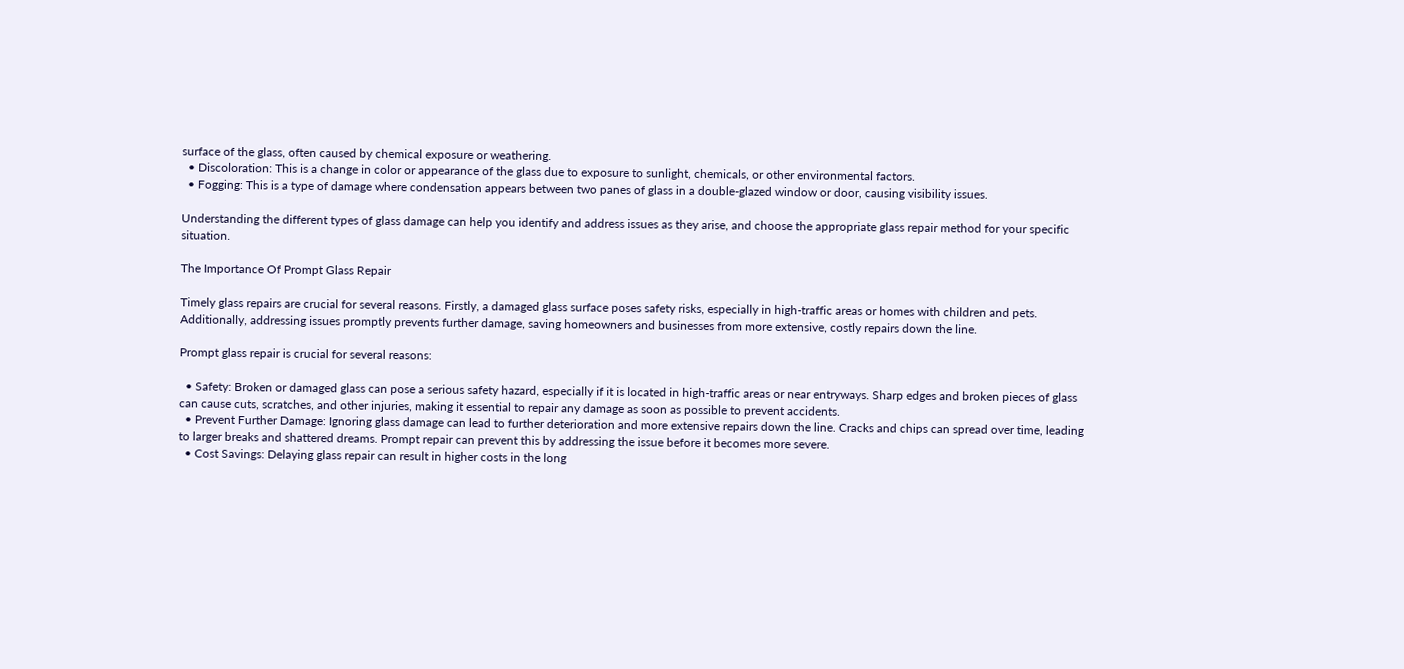surface of the glass, often caused by chemical exposure or weathering.
  • Discoloration: This is a change in color or appearance of the glass due to exposure to sunlight, chemicals, or other environmental factors.
  • Fogging: This is a type of damage where condensation appears between two panes of glass in a double-glazed window or door, causing visibility issues.

Understanding the different types of glass damage can help you identify and address issues as they arise, and choose the appropriate glass repair method for your specific situation.

The Importance Of Prompt Glass Repair

Timely glass repairs are crucial for several reasons. Firstly, a damaged glass surface poses safety risks, especially in high-traffic areas or homes with children and pets. Additionally, addressing issues promptly prevents further damage, saving homeowners and businesses from more extensive, costly repairs down the line.

Prompt glass repair is crucial for several reasons:

  • Safety: Broken or damaged glass can pose a serious safety hazard, especially if it is located in high-traffic areas or near entryways. Sharp edges and broken pieces of glass can cause cuts, scratches, and other injuries, making it essential to repair any damage as soon as possible to prevent accidents.
  • Prevent Further Damage: Ignoring glass damage can lead to further deterioration and more extensive repairs down the line. Cracks and chips can spread over time, leading to larger breaks and shattered dreams. Prompt repair can prevent this by addressing the issue before it becomes more severe.
  • Cost Savings: Delaying glass repair can result in higher costs in the long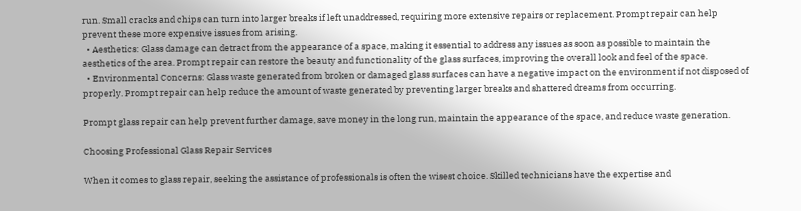run. Small cracks and chips can turn into larger breaks if left unaddressed, requiring more extensive repairs or replacement. Prompt repair can help prevent these more expensive issues from arising.
  • Aesthetics: Glass damage can detract from the appearance of a space, making it essential to address any issues as soon as possible to maintain the aesthetics of the area. Prompt repair can restore the beauty and functionality of the glass surfaces, improving the overall look and feel of the space.
  • Environmental Concerns: Glass waste generated from broken or damaged glass surfaces can have a negative impact on the environment if not disposed of properly. Prompt repair can help reduce the amount of waste generated by preventing larger breaks and shattered dreams from occurring.

Prompt glass repair can help prevent further damage, save money in the long run, maintain the appearance of the space, and reduce waste generation.

Choosing Professional Glass Repair Services

When it comes to glass repair, seeking the assistance of professionals is often the wisest choice. Skilled technicians have the expertise and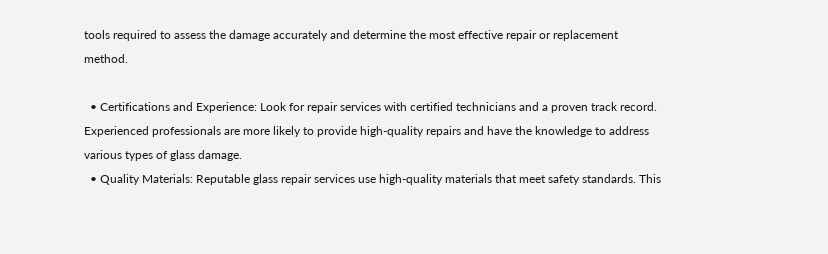tools required to assess the damage accurately and determine the most effective repair or replacement method.

  • Certifications and Experience: Look for repair services with certified technicians and a proven track record. Experienced professionals are more likely to provide high-quality repairs and have the knowledge to address various types of glass damage.
  • Quality Materials: Reputable glass repair services use high-quality materials that meet safety standards. This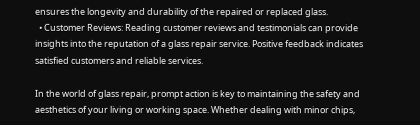ensures the longevity and durability of the repaired or replaced glass.
  • Customer Reviews: Reading customer reviews and testimonials can provide insights into the reputation of a glass repair service. Positive feedback indicates satisfied customers and reliable services.

In the world of glass repair, prompt action is key to maintaining the safety and aesthetics of your living or working space. Whether dealing with minor chips,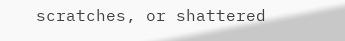scratches, or shattered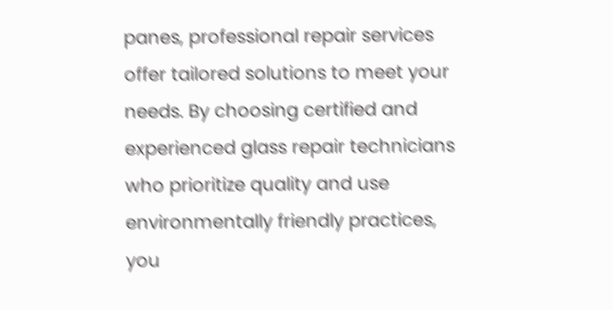panes, professional repair services offer tailored solutions to meet your needs. By choosing certified and experienced glass repair technicians who prioritize quality and use environmentally friendly practices, you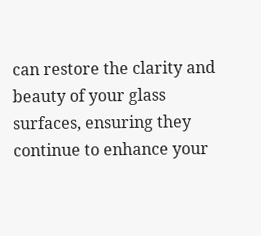can restore the clarity and beauty of your glass surfaces, ensuring they continue to enhance your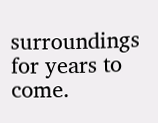surroundings for years to come.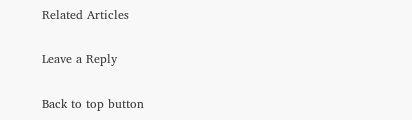Related Articles

Leave a Reply

Back to top button